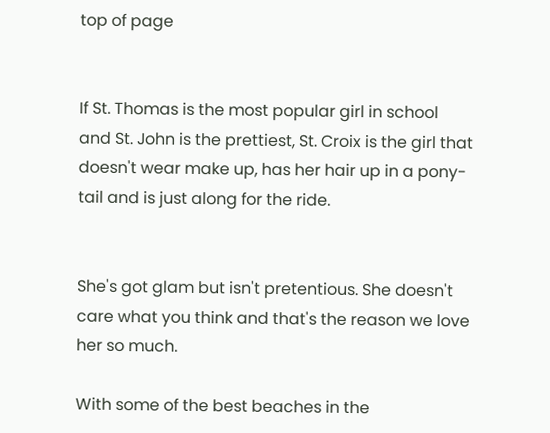top of page


If St. Thomas is the most popular girl in school and St. John is the prettiest, St. Croix is the girl that doesn't wear make up, has her hair up in a pony-tail and is just along for the ride.


She's got glam but isn't pretentious. She doesn't care what you think and that's the reason we love her so much.

With some of the best beaches in the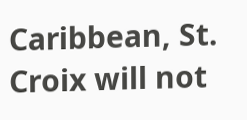Caribbean, St. Croix will not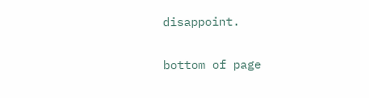disappoint.

bottom of page